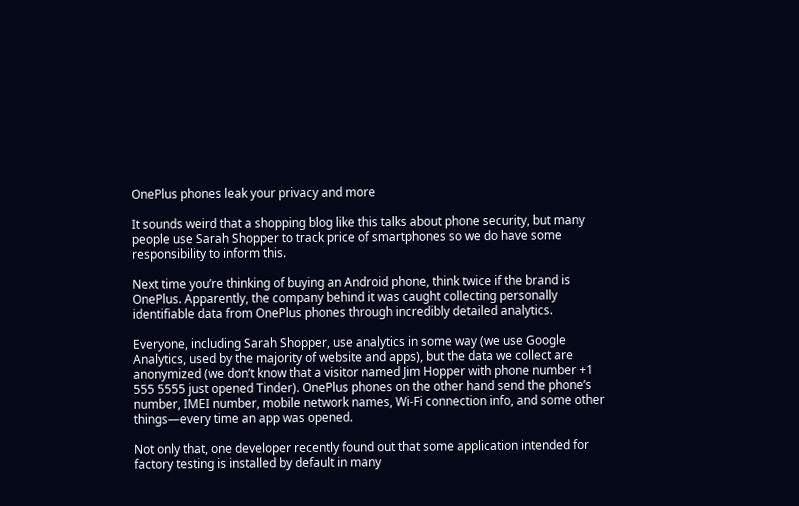OnePlus phones leak your privacy and more

It sounds weird that a shopping blog like this talks about phone security, but many people use Sarah Shopper to track price of smartphones so we do have some responsibility to inform this.

Next time you’re thinking of buying an Android phone, think twice if the brand is OnePlus. Apparently, the company behind it was caught collecting personally identifiable data from OnePlus phones through incredibly detailed analytics.

Everyone, including Sarah Shopper, use analytics in some way (we use Google Analytics, used by the majority of website and apps), but the data we collect are anonymized (we don’t know that a visitor named Jim Hopper with phone number +1 555 5555 just opened Tinder). OnePlus phones on the other hand send the phone’s number, IMEI number, mobile network names, Wi-Fi connection info, and some other things—every time an app was opened.

Not only that, one developer recently found out that some application intended for factory testing is installed by default in many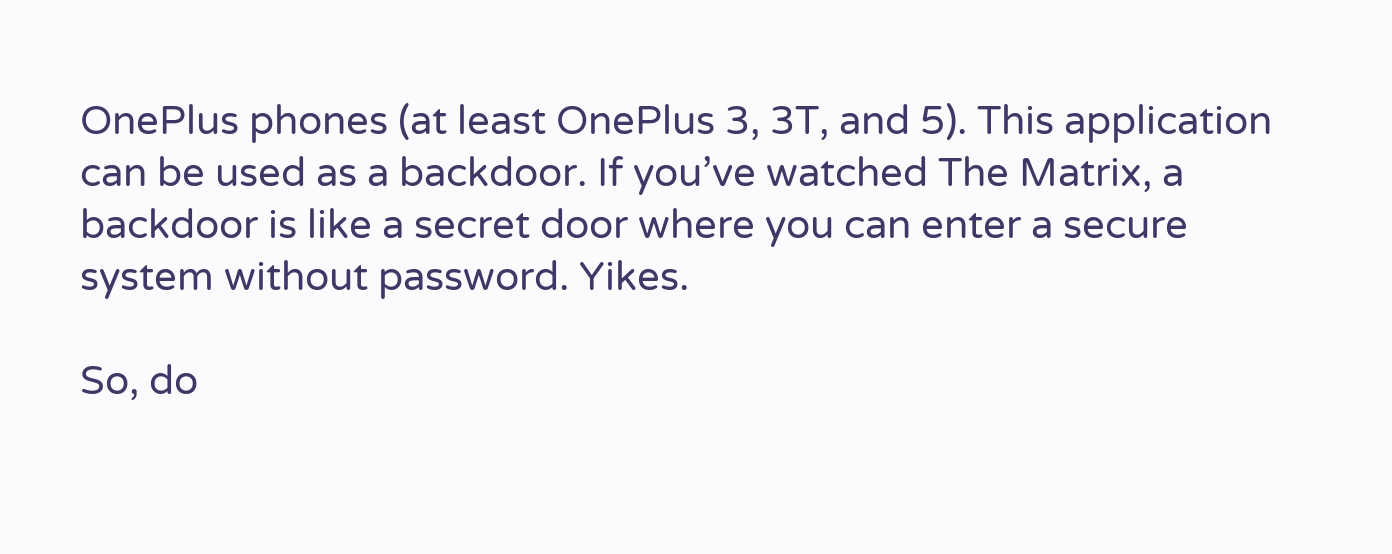OnePlus phones (at least OnePlus 3, 3T, and 5). This application can be used as a backdoor. If you’ve watched The Matrix, a backdoor is like a secret door where you can enter a secure system without password. Yikes.

So, do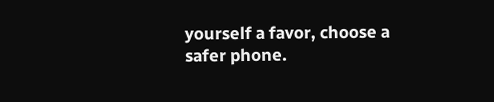yourself a favor, choose a safer phone.